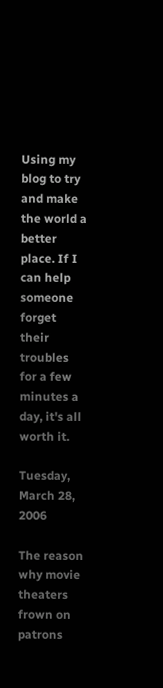Using my blog to try and make the world a better place. If I can help someone forget their troubles for a few minutes a day, it's all worth it.

Tuesday, March 28, 2006

The reason why movie theaters frown on patrons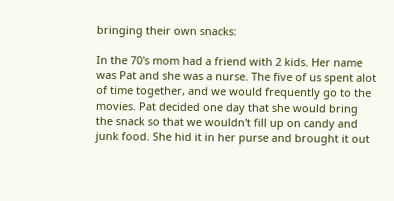bringing their own snacks:

In the 70's mom had a friend with 2 kids. Her name was Pat and she was a nurse. The five of us spent alot of time together, and we would frequently go to the movies. Pat decided one day that she would bring the snack so that we wouldn't fill up on candy and junk food. She hid it in her purse and brought it out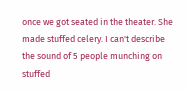once we got seated in the theater. She made stuffed celery. I can't describe the sound of 5 people munching on stuffed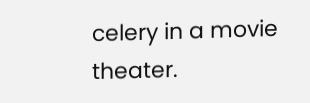celery in a movie theater.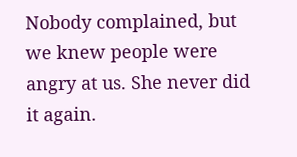Nobody complained, but we knew people were angry at us. She never did it again.